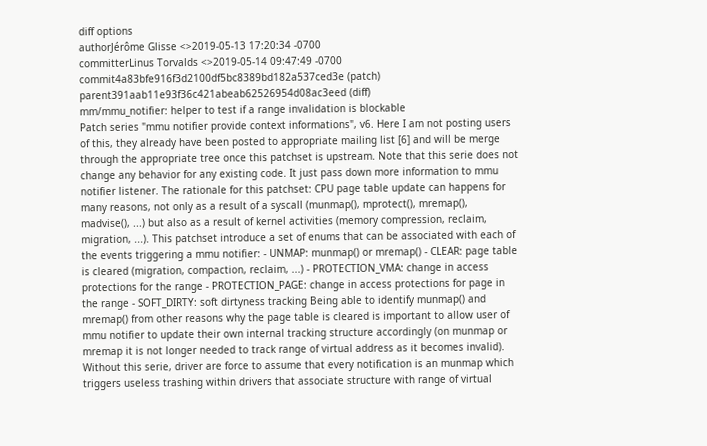diff options
authorJérôme Glisse <>2019-05-13 17:20:34 -0700
committerLinus Torvalds <>2019-05-14 09:47:49 -0700
commit4a83bfe916f3d2100df5bc8389bd182a537ced3e (patch)
parent391aab11e93f36c421abeab62526954d08ac3eed (diff)
mm/mmu_notifier: helper to test if a range invalidation is blockable
Patch series "mmu notifier provide context informations", v6. Here I am not posting users of this, they already have been posted to appropriate mailing list [6] and will be merge through the appropriate tree once this patchset is upstream. Note that this serie does not change any behavior for any existing code. It just pass down more information to mmu notifier listener. The rationale for this patchset: CPU page table update can happens for many reasons, not only as a result of a syscall (munmap(), mprotect(), mremap(), madvise(), ...) but also as a result of kernel activities (memory compression, reclaim, migration, ...). This patchset introduce a set of enums that can be associated with each of the events triggering a mmu notifier: - UNMAP: munmap() or mremap() - CLEAR: page table is cleared (migration, compaction, reclaim, ...) - PROTECTION_VMA: change in access protections for the range - PROTECTION_PAGE: change in access protections for page in the range - SOFT_DIRTY: soft dirtyness tracking Being able to identify munmap() and mremap() from other reasons why the page table is cleared is important to allow user of mmu notifier to update their own internal tracking structure accordingly (on munmap or mremap it is not longer needed to track range of virtual address as it becomes invalid). Without this serie, driver are force to assume that every notification is an munmap which triggers useless trashing within drivers that associate structure with range of virtual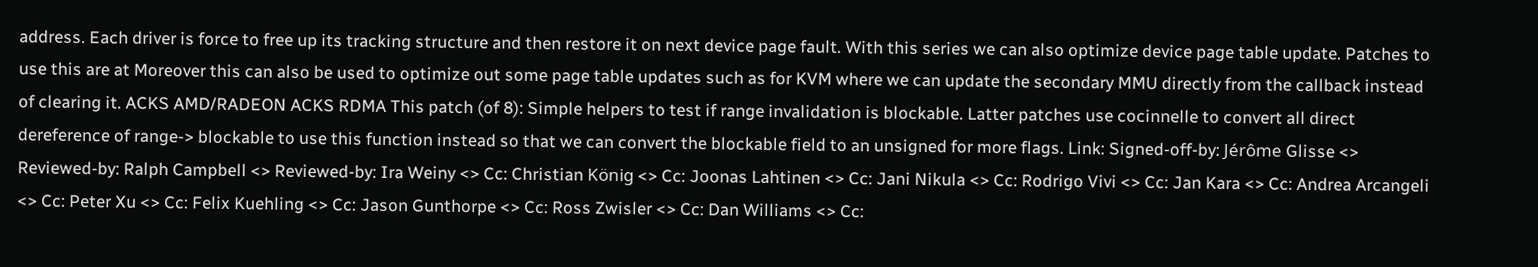address. Each driver is force to free up its tracking structure and then restore it on next device page fault. With this series we can also optimize device page table update. Patches to use this are at Moreover this can also be used to optimize out some page table updates such as for KVM where we can update the secondary MMU directly from the callback instead of clearing it. ACKS AMD/RADEON ACKS RDMA This patch (of 8): Simple helpers to test if range invalidation is blockable. Latter patches use cocinnelle to convert all direct dereference of range-> blockable to use this function instead so that we can convert the blockable field to an unsigned for more flags. Link: Signed-off-by: Jérôme Glisse <> Reviewed-by: Ralph Campbell <> Reviewed-by: Ira Weiny <> Cc: Christian König <> Cc: Joonas Lahtinen <> Cc: Jani Nikula <> Cc: Rodrigo Vivi <> Cc: Jan Kara <> Cc: Andrea Arcangeli <> Cc: Peter Xu <> Cc: Felix Kuehling <> Cc: Jason Gunthorpe <> Cc: Ross Zwisler <> Cc: Dan Williams <> Cc: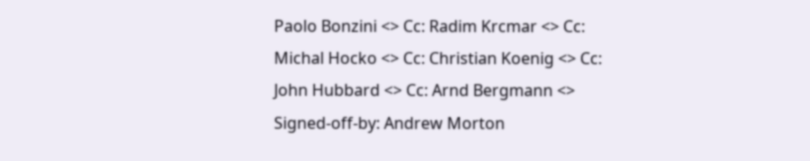Paolo Bonzini <> Cc: Radim Krcmar <> Cc: Michal Hocko <> Cc: Christian Koenig <> Cc: John Hubbard <> Cc: Arnd Bergmann <> Signed-off-by: Andrew Morton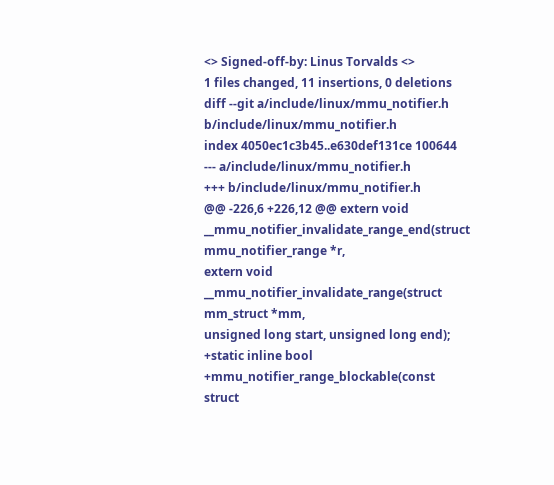<> Signed-off-by: Linus Torvalds <>
1 files changed, 11 insertions, 0 deletions
diff --git a/include/linux/mmu_notifier.h b/include/linux/mmu_notifier.h
index 4050ec1c3b45..e630def131ce 100644
--- a/include/linux/mmu_notifier.h
+++ b/include/linux/mmu_notifier.h
@@ -226,6 +226,12 @@ extern void __mmu_notifier_invalidate_range_end(struct mmu_notifier_range *r,
extern void __mmu_notifier_invalidate_range(struct mm_struct *mm,
unsigned long start, unsigned long end);
+static inline bool
+mmu_notifier_range_blockable(const struct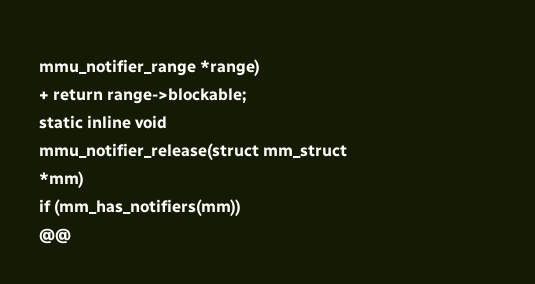mmu_notifier_range *range)
+ return range->blockable;
static inline void mmu_notifier_release(struct mm_struct *mm)
if (mm_has_notifiers(mm))
@@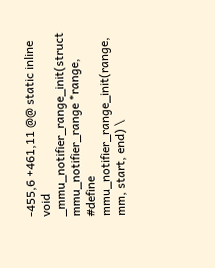-455,6 +461,11 @@ static inline void _mmu_notifier_range_init(struct mmu_notifier_range *range,
#define mmu_notifier_range_init(range, mm, start, end) \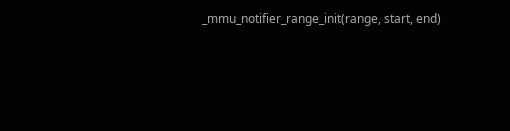_mmu_notifier_range_init(range, start, end)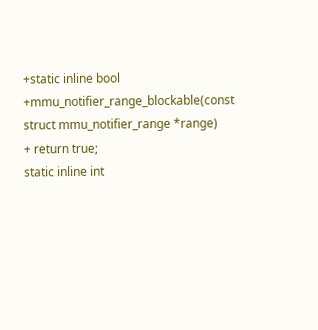+static inline bool
+mmu_notifier_range_blockable(const struct mmu_notifier_range *range)
+ return true;
static inline int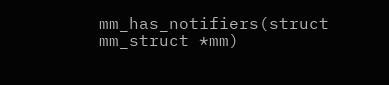mm_has_notifiers(struct mm_struct *mm)